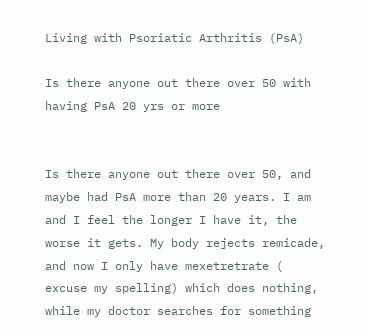Living with Psoriatic Arthritis (PsA)

Is there anyone out there over 50 with having PsA 20 yrs or more


Is there anyone out there over 50, and maybe had PsA more than 20 years. I am and I feel the longer I have it, the worse it gets. My body rejects remicade, and now I only have mexetretrate ( excuse my spelling) which does nothing, while my doctor searches for something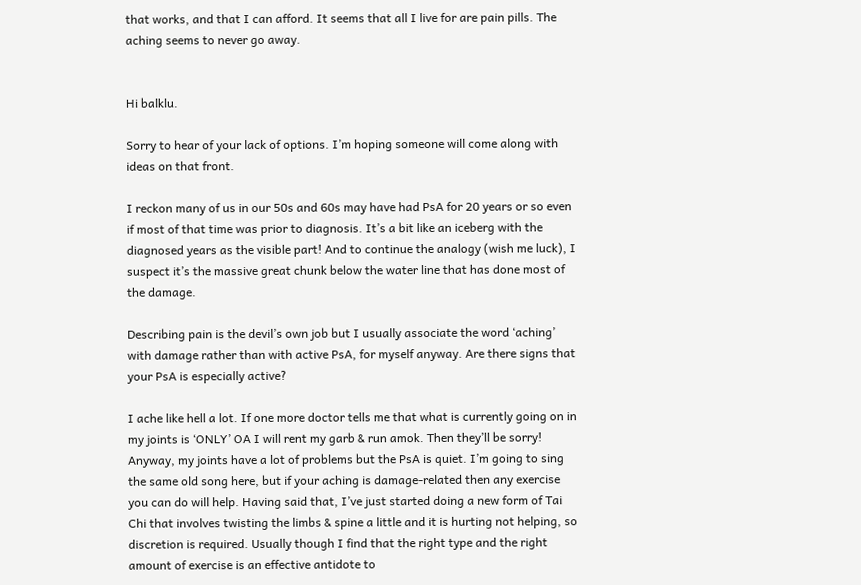that works, and that I can afford. It seems that all I live for are pain pills. The aching seems to never go away.


Hi balklu.

Sorry to hear of your lack of options. I’m hoping someone will come along with ideas on that front.

I reckon many of us in our 50s and 60s may have had PsA for 20 years or so even if most of that time was prior to diagnosis. It’s a bit like an iceberg with the diagnosed years as the visible part! And to continue the analogy (wish me luck), I suspect it’s the massive great chunk below the water line that has done most of the damage.

Describing pain is the devil’s own job but I usually associate the word ‘aching’ with damage rather than with active PsA, for myself anyway. Are there signs that your PsA is especially active?

I ache like hell a lot. If one more doctor tells me that what is currently going on in my joints is ‘ONLY’ OA I will rent my garb & run amok. Then they’ll be sorry! Anyway, my joints have a lot of problems but the PsA is quiet. I’m going to sing the same old song here, but if your aching is damage-related then any exercise you can do will help. Having said that, I’ve just started doing a new form of Tai Chi that involves twisting the limbs & spine a little and it is hurting not helping, so discretion is required. Usually though I find that the right type and the right amount of exercise is an effective antidote to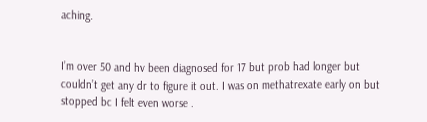aching.


I’m over 50 and hv been diagnosed for 17 but prob had longer but couldn’t get any dr to figure it out. I was on methatrexate early on but stopped bc I felt even worse .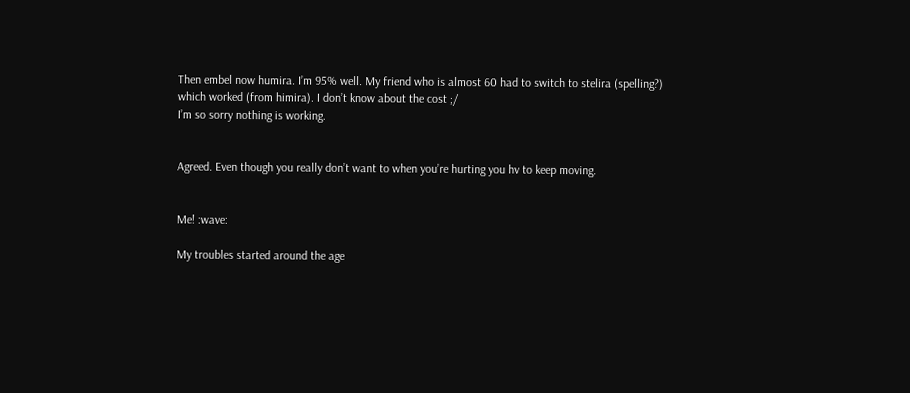Then embel now humira. I’m 95% well. My friend who is almost 60 had to switch to stelira (spelling?) which worked (from himira). I don’t know about the cost ;/
I’m so sorry nothing is working.


Agreed. Even though you really don’t want to when you’re hurting you hv to keep moving.


Me! :wave:

My troubles started around the age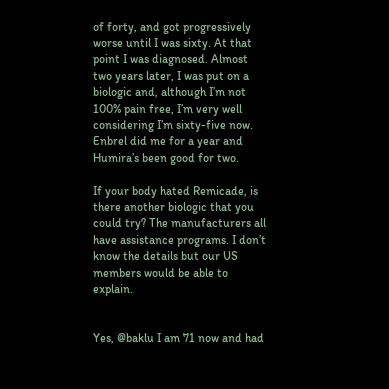of forty, and got progressively worse until I was sixty. At that point I was diagnosed. Almost two years later, I was put on a biologic and, although I’m not 100% pain free, I’m very well considering I’m sixty-five now. Enbrel did me for a year and Humira’s been good for two.

If your body hated Remicade, is there another biologic that you could try? The manufacturers all have assistance programs. I don’t know the details but our US members would be able to explain.


Yes, @baklu I am 71 now and had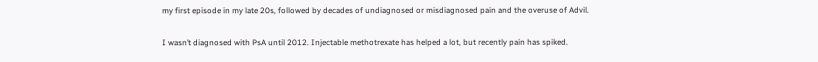my first episode in my late 20s, followed by decades of undiagnosed or misdiagnosed pain and the overuse of Advil.

I wasn’t diagnosed with PsA until 2012. Injectable methotrexate has helped a lot, but recently pain has spiked.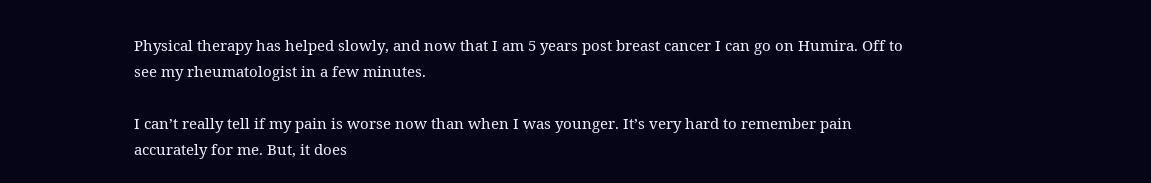Physical therapy has helped slowly, and now that I am 5 years post breast cancer I can go on Humira. Off to see my rheumatologist in a few minutes.

I can’t really tell if my pain is worse now than when I was younger. It’s very hard to remember pain accurately for me. But, it does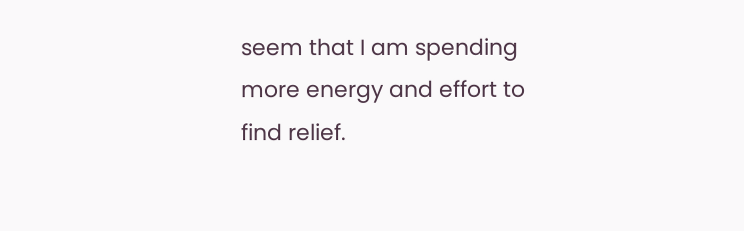seem that I am spending more energy and effort to find relief.